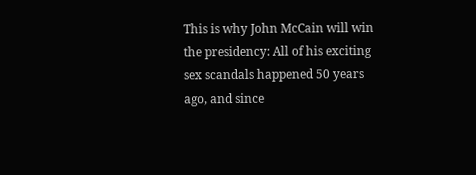This is why John McCain will win the presidency: All of his exciting sex scandals happened 50 years ago, and since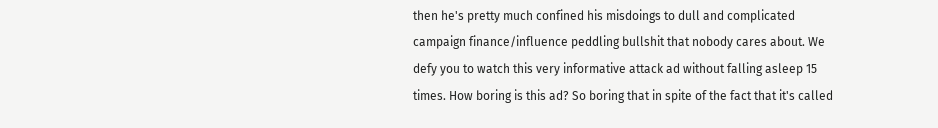then he's pretty much confined his misdoings to dull and complicated campaign finance/influence peddling bullshit that nobody cares about. We defy you to watch this very informative attack ad without falling asleep 15 times. How boring is this ad? So boring that in spite of the fact that it's called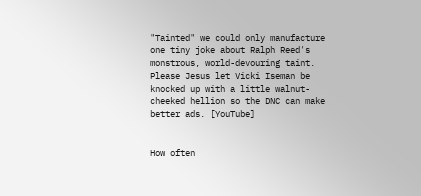"Tainted" we could only manufacture one tiny joke about Ralph Reed's monstrous, world-devouring taint. Please Jesus let Vicki Iseman be knocked up with a little walnut-cheeked hellion so the DNC can make better ads. [YouTube]


How often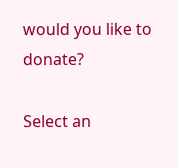would you like to donate?

Select an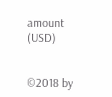amount (USD)


©2018 by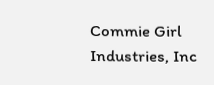Commie Girl Industries, Inc